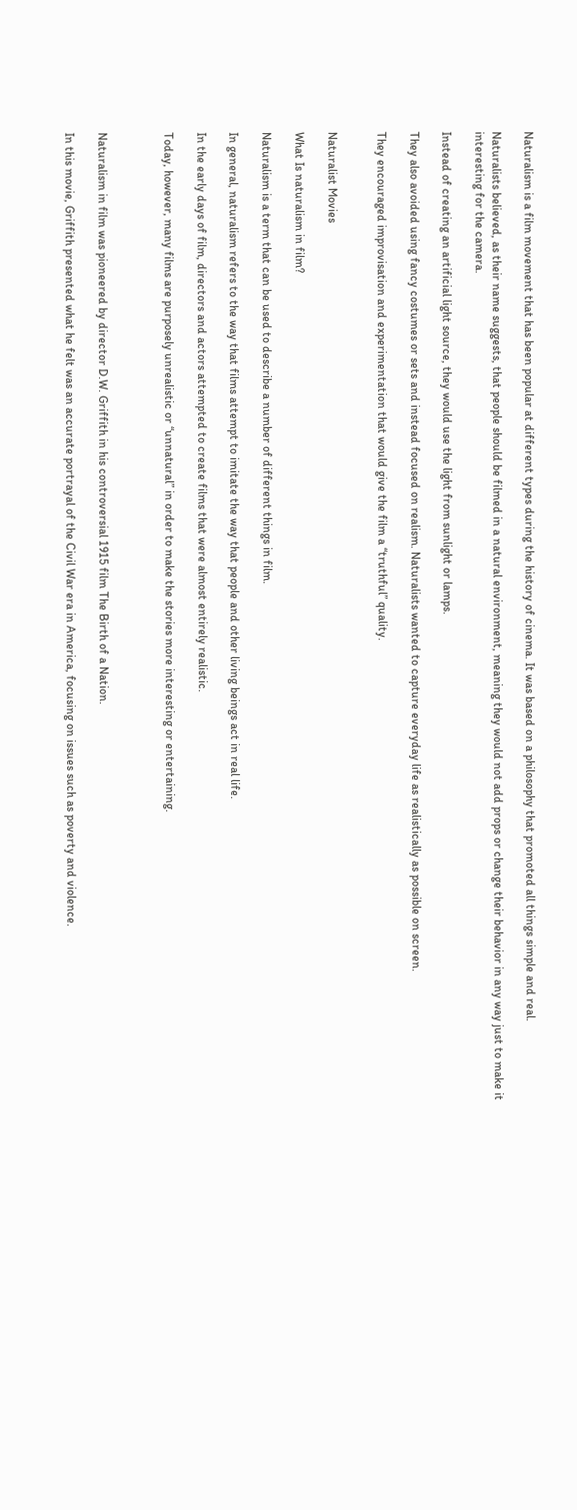Naturalism is a film movement that has been popular at different types during the history of cinema. It was based on a philosophy that promoted all things simple and real.

Naturalists believed, as their name suggests, that people should be filmed in a natural environment, meaning they would not add props or change their behavior in any way just to make it interesting for the camera.

Instead of creating an artificial light source, they would use the light from sunlight or lamps.

They also avoided using fancy costumes or sets and instead focused on realism. Naturalists wanted to capture everyday life as realistically as possible on screen.

They encouraged improvisation and experimentation that would give the film a “truthful” quality.


Naturalist Movies

What Is naturalism in film?

Naturalism is a term that can be used to describe a number of different things in film.

In general, naturalism refers to the way that films attempt to imitate the way that people and other living beings act in real life.

In the early days of film, directors and actors attempted to create films that were almost entirely realistic.

Today, however, many films are purposely unrealistic or “unnatural” in order to make the stories more interesting or entertaining.



Naturalism in film was pioneered by director D.W. Griffith in his controversial 1915 film The Birth of a Nation.

In this movie, Griffith presented what he felt was an accurate portrayal of the Civil War era in America, focusing on issues such as poverty and violence.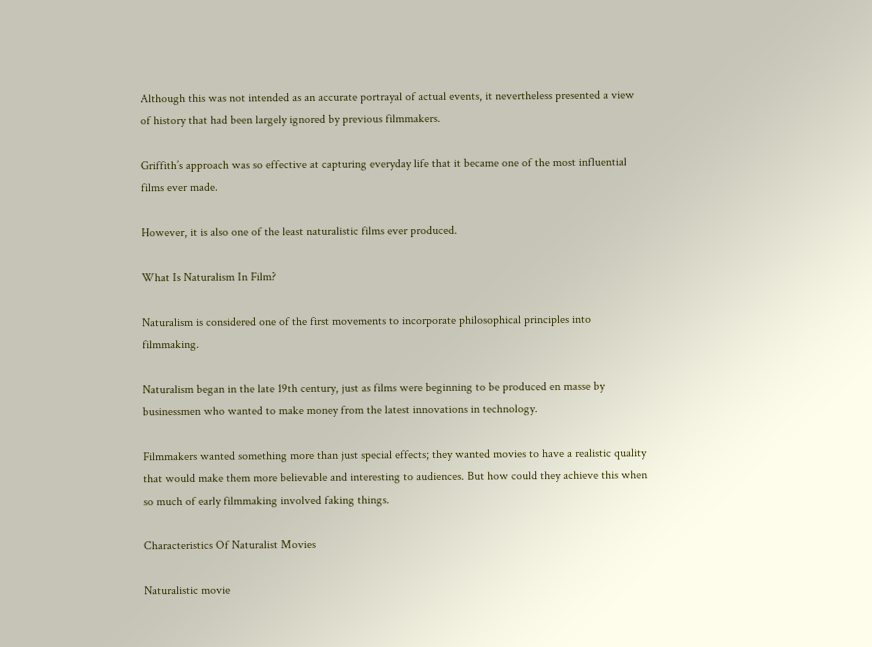Although this was not intended as an accurate portrayal of actual events, it nevertheless presented a view of history that had been largely ignored by previous filmmakers.

Griffith’s approach was so effective at capturing everyday life that it became one of the most influential films ever made.

However, it is also one of the least naturalistic films ever produced.

What Is Naturalism In Film?

Naturalism is considered one of the first movements to incorporate philosophical principles into filmmaking.

Naturalism began in the late 19th century, just as films were beginning to be produced en masse by businessmen who wanted to make money from the latest innovations in technology.

Filmmakers wanted something more than just special effects; they wanted movies to have a realistic quality that would make them more believable and interesting to audiences. But how could they achieve this when so much of early filmmaking involved faking things.

Characteristics Of Naturalist Movies

Naturalistic movie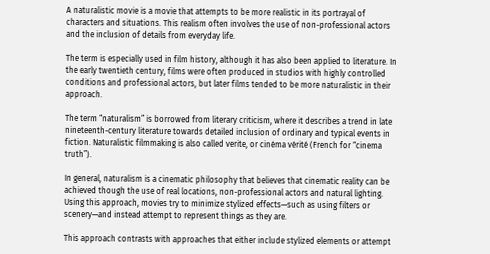A naturalistic movie is a movie that attempts to be more realistic in its portrayal of characters and situations. This realism often involves the use of non-professional actors and the inclusion of details from everyday life.

The term is especially used in film history, although it has also been applied to literature. In the early twentieth century, films were often produced in studios with highly controlled conditions and professional actors, but later films tended to be more naturalistic in their approach.

The term “naturalism” is borrowed from literary criticism, where it describes a trend in late nineteenth-century literature towards detailed inclusion of ordinary and typical events in fiction. Naturalistic filmmaking is also called verite, or cinéma vérité (French for “cinema truth”).

In general, naturalism is a cinematic philosophy that believes that cinematic reality can be achieved though the use of real locations, non-professional actors and natural lighting. Using this approach, movies try to minimize stylized effects—such as using filters or scenery—and instead attempt to represent things as they are.

This approach contrasts with approaches that either include stylized elements or attempt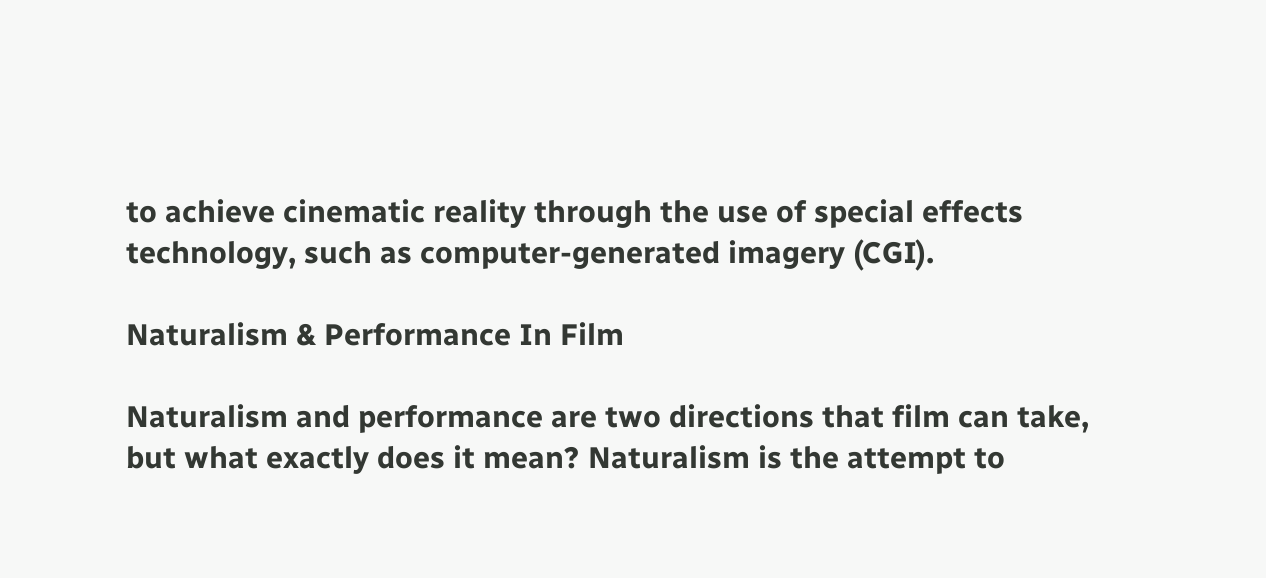to achieve cinematic reality through the use of special effects technology, such as computer-generated imagery (CGI).

Naturalism & Performance In Film

Naturalism and performance are two directions that film can take, but what exactly does it mean? Naturalism is the attempt to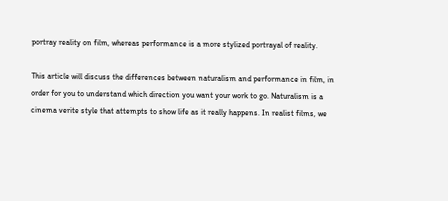portray reality on film, whereas performance is a more stylized portrayal of reality.

This article will discuss the differences between naturalism and performance in film, in order for you to understand which direction you want your work to go. Naturalism is a cinema verite style that attempts to show life as it really happens. In realist films, we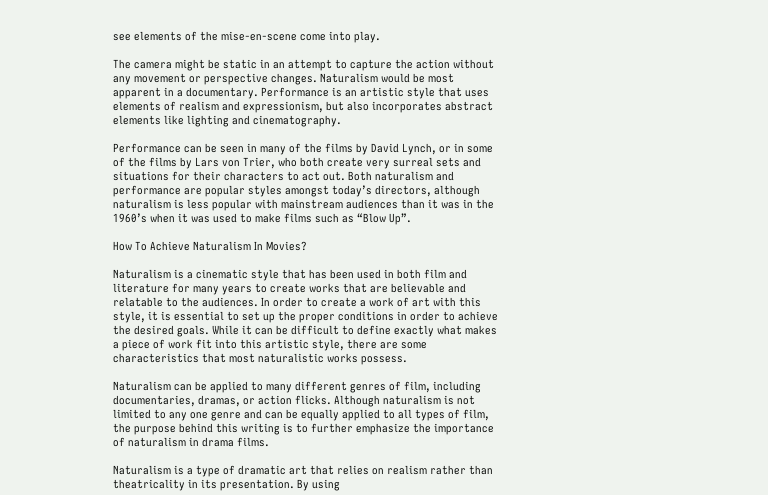see elements of the mise-en-scene come into play.

The camera might be static in an attempt to capture the action without any movement or perspective changes. Naturalism would be most apparent in a documentary. Performance is an artistic style that uses elements of realism and expressionism, but also incorporates abstract elements like lighting and cinematography.

Performance can be seen in many of the films by David Lynch, or in some of the films by Lars von Trier, who both create very surreal sets and situations for their characters to act out. Both naturalism and performance are popular styles amongst today’s directors, although naturalism is less popular with mainstream audiences than it was in the 1960’s when it was used to make films such as “Blow Up”.

How To Achieve Naturalism In Movies?

Naturalism is a cinematic style that has been used in both film and literature for many years to create works that are believable and relatable to the audiences. In order to create a work of art with this style, it is essential to set up the proper conditions in order to achieve the desired goals. While it can be difficult to define exactly what makes a piece of work fit into this artistic style, there are some characteristics that most naturalistic works possess.

Naturalism can be applied to many different genres of film, including documentaries, dramas, or action flicks. Although naturalism is not limited to any one genre and can be equally applied to all types of film, the purpose behind this writing is to further emphasize the importance of naturalism in drama films.

Naturalism is a type of dramatic art that relies on realism rather than theatricality in its presentation. By using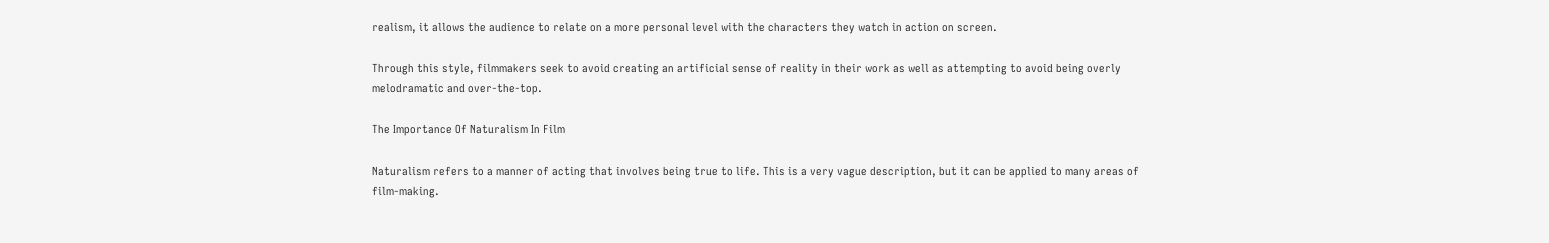realism, it allows the audience to relate on a more personal level with the characters they watch in action on screen.

Through this style, filmmakers seek to avoid creating an artificial sense of reality in their work as well as attempting to avoid being overly melodramatic and over-the-top.

The Importance Of Naturalism In Film

Naturalism refers to a manner of acting that involves being true to life. This is a very vague description, but it can be applied to many areas of film-making.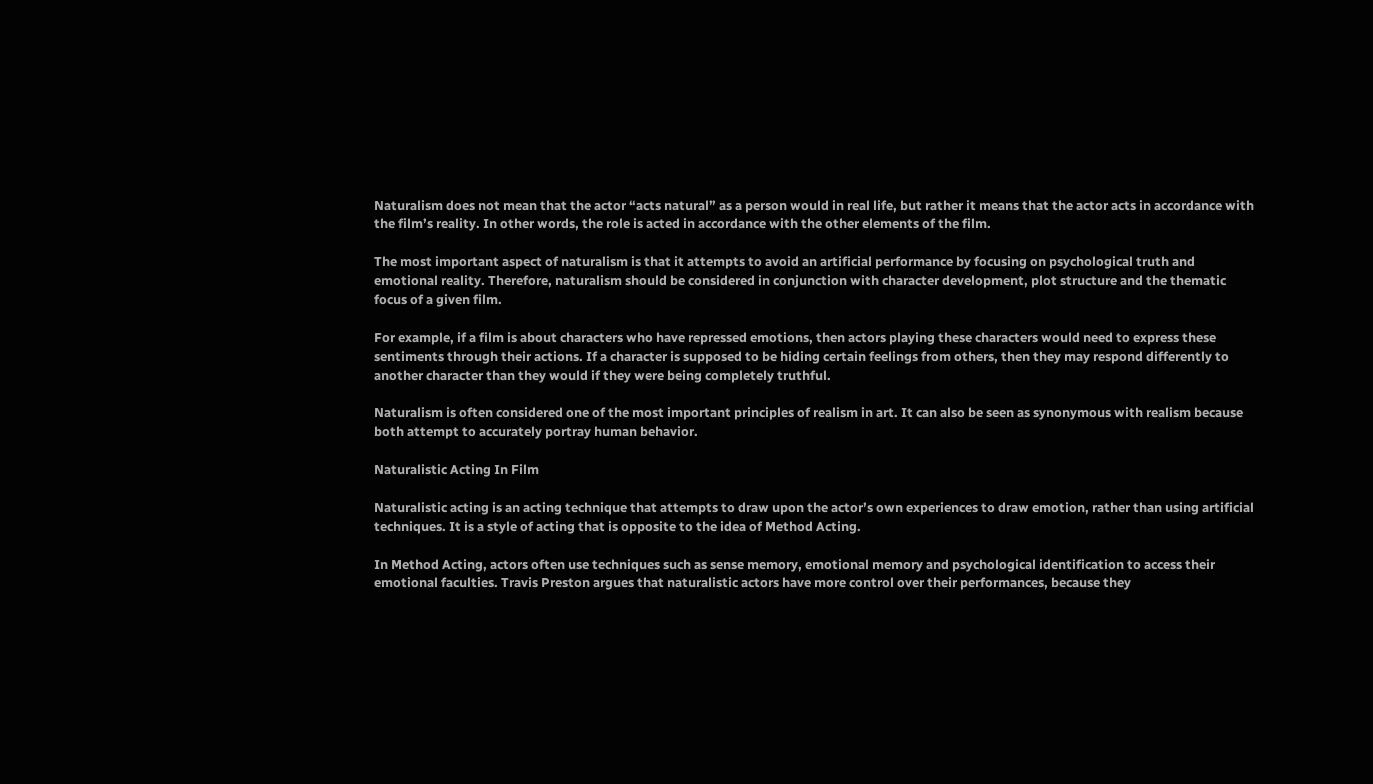Naturalism does not mean that the actor “acts natural” as a person would in real life, but rather it means that the actor acts in accordance with the film’s reality. In other words, the role is acted in accordance with the other elements of the film.

The most important aspect of naturalism is that it attempts to avoid an artificial performance by focusing on psychological truth and emotional reality. Therefore, naturalism should be considered in conjunction with character development, plot structure and the thematic focus of a given film.

For example, if a film is about characters who have repressed emotions, then actors playing these characters would need to express these sentiments through their actions. If a character is supposed to be hiding certain feelings from others, then they may respond differently to another character than they would if they were being completely truthful.

Naturalism is often considered one of the most important principles of realism in art. It can also be seen as synonymous with realism because both attempt to accurately portray human behavior.

Naturalistic Acting In Film

Naturalistic acting is an acting technique that attempts to draw upon the actor’s own experiences to draw emotion, rather than using artificial techniques. It is a style of acting that is opposite to the idea of Method Acting.

In Method Acting, actors often use techniques such as sense memory, emotional memory and psychological identification to access their emotional faculties. Travis Preston argues that naturalistic actors have more control over their performances, because they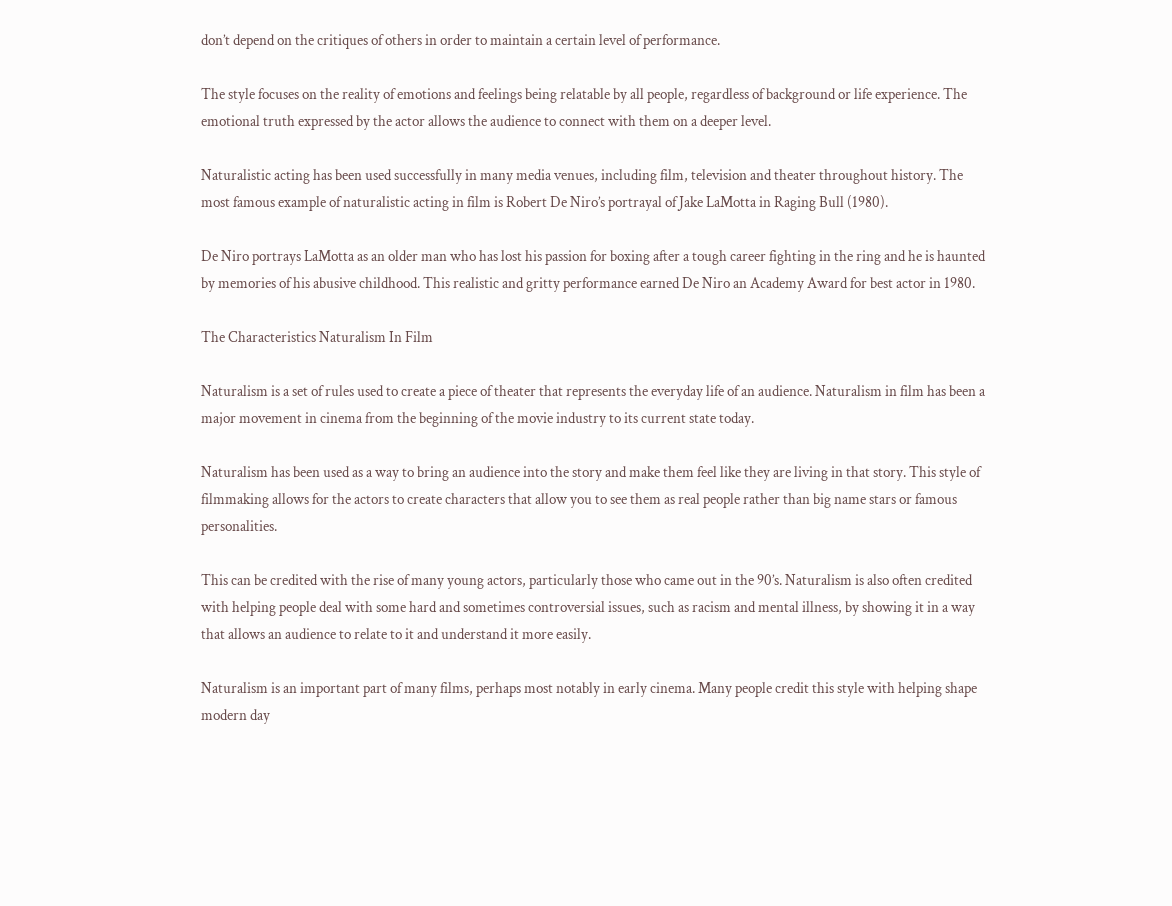don’t depend on the critiques of others in order to maintain a certain level of performance.

The style focuses on the reality of emotions and feelings being relatable by all people, regardless of background or life experience. The emotional truth expressed by the actor allows the audience to connect with them on a deeper level.

Naturalistic acting has been used successfully in many media venues, including film, television and theater throughout history. The most famous example of naturalistic acting in film is Robert De Niro’s portrayal of Jake LaMotta in Raging Bull (1980).

De Niro portrays LaMotta as an older man who has lost his passion for boxing after a tough career fighting in the ring and he is haunted by memories of his abusive childhood. This realistic and gritty performance earned De Niro an Academy Award for best actor in 1980.

The Characteristics Naturalism In Film

Naturalism is a set of rules used to create a piece of theater that represents the everyday life of an audience. Naturalism in film has been a major movement in cinema from the beginning of the movie industry to its current state today.

Naturalism has been used as a way to bring an audience into the story and make them feel like they are living in that story. This style of filmmaking allows for the actors to create characters that allow you to see them as real people rather than big name stars or famous personalities.

This can be credited with the rise of many young actors, particularly those who came out in the 90’s. Naturalism is also often credited with helping people deal with some hard and sometimes controversial issues, such as racism and mental illness, by showing it in a way that allows an audience to relate to it and understand it more easily.

Naturalism is an important part of many films, perhaps most notably in early cinema. Many people credit this style with helping shape modern day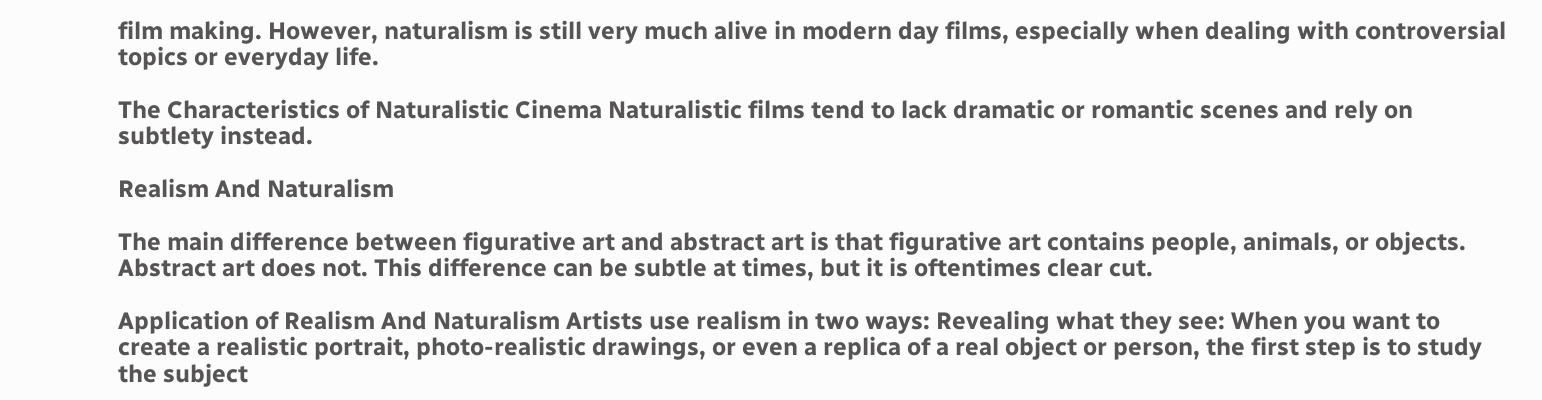film making. However, naturalism is still very much alive in modern day films, especially when dealing with controversial topics or everyday life.

The Characteristics of Naturalistic Cinema Naturalistic films tend to lack dramatic or romantic scenes and rely on subtlety instead.

Realism And Naturalism

The main difference between figurative art and abstract art is that figurative art contains people, animals, or objects. Abstract art does not. This difference can be subtle at times, but it is oftentimes clear cut.

Application of Realism And Naturalism Artists use realism in two ways: Revealing what they see: When you want to create a realistic portrait, photo-realistic drawings, or even a replica of a real object or person, the first step is to study the subject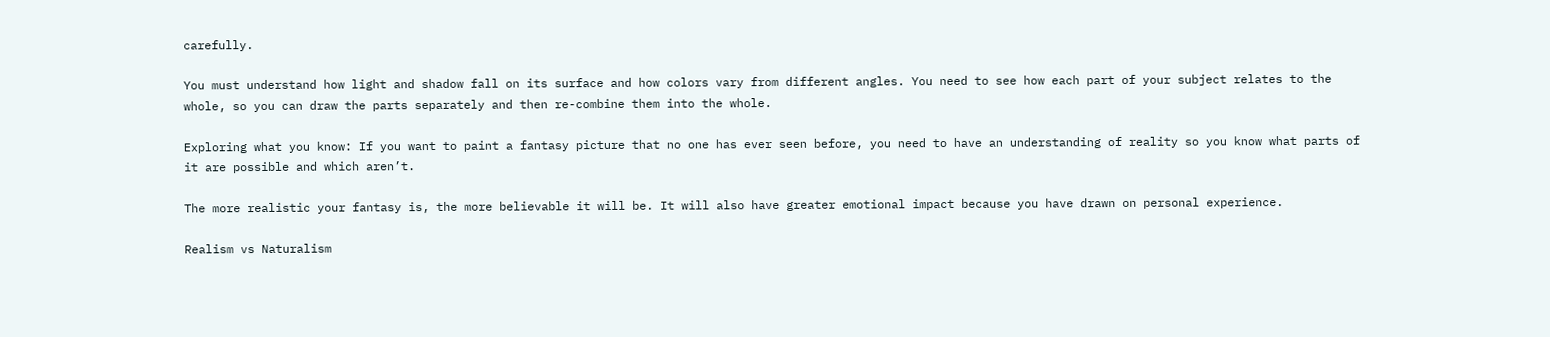carefully.

You must understand how light and shadow fall on its surface and how colors vary from different angles. You need to see how each part of your subject relates to the whole, so you can draw the parts separately and then re-combine them into the whole.

Exploring what you know: If you want to paint a fantasy picture that no one has ever seen before, you need to have an understanding of reality so you know what parts of it are possible and which aren’t.

The more realistic your fantasy is, the more believable it will be. It will also have greater emotional impact because you have drawn on personal experience.

Realism vs Naturalism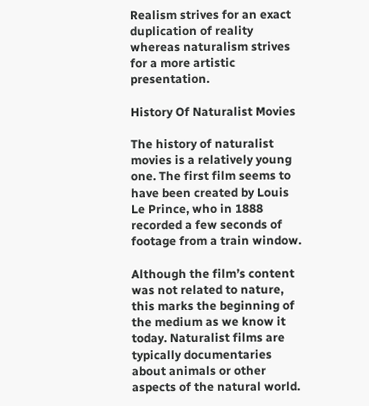Realism strives for an exact duplication of reality whereas naturalism strives for a more artistic presentation.

History Of Naturalist Movies

The history of naturalist movies is a relatively young one. The first film seems to have been created by Louis Le Prince, who in 1888 recorded a few seconds of footage from a train window.

Although the film’s content was not related to nature, this marks the beginning of the medium as we know it today. Naturalist films are typically documentaries about animals or other aspects of the natural world.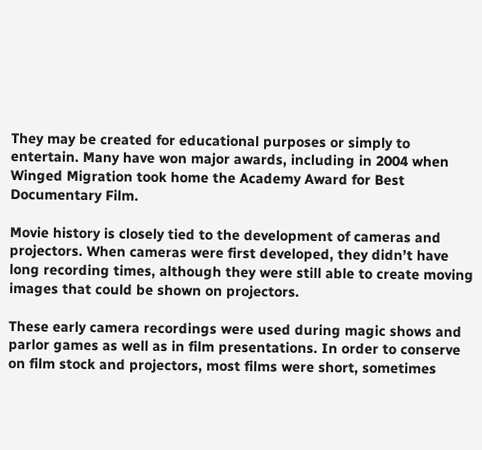They may be created for educational purposes or simply to entertain. Many have won major awards, including in 2004 when Winged Migration took home the Academy Award for Best Documentary Film.

Movie history is closely tied to the development of cameras and projectors. When cameras were first developed, they didn’t have long recording times, although they were still able to create moving images that could be shown on projectors.

These early camera recordings were used during magic shows and parlor games as well as in film presentations. In order to conserve on film stock and projectors, most films were short, sometimes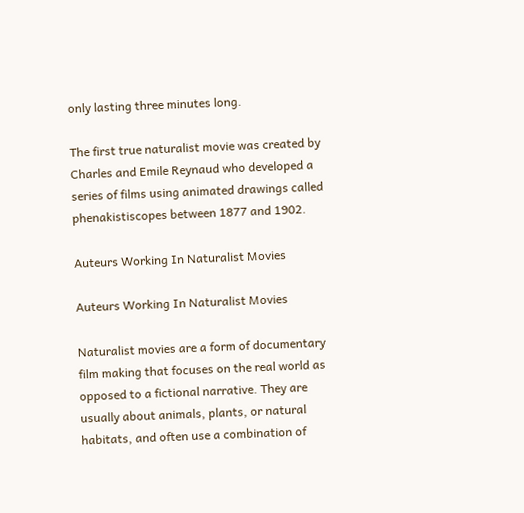only lasting three minutes long.

The first true naturalist movie was created by Charles and Emile Reynaud who developed a series of films using animated drawings called phenakistiscopes between 1877 and 1902.

Auteurs Working In Naturalist Movies

Auteurs Working In Naturalist Movies

Naturalist movies are a form of documentary film making that focuses on the real world as opposed to a fictional narrative. They are usually about animals, plants, or natural habitats, and often use a combination of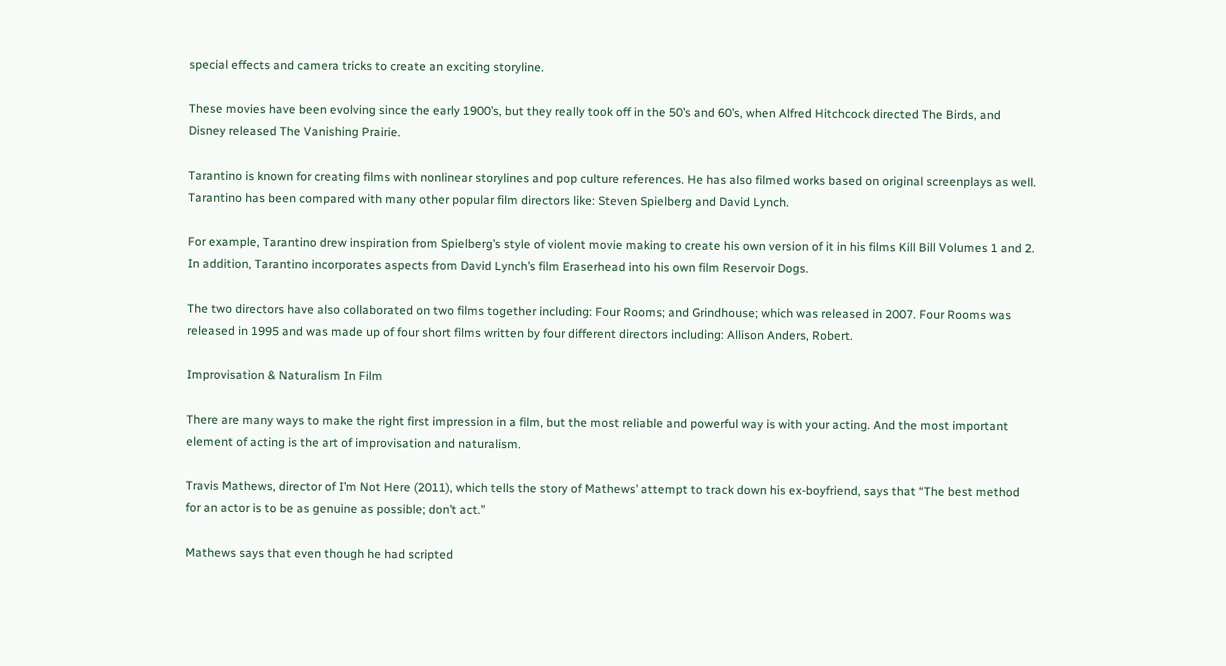special effects and camera tricks to create an exciting storyline.

These movies have been evolving since the early 1900’s, but they really took off in the 50’s and 60’s, when Alfred Hitchcock directed The Birds, and Disney released The Vanishing Prairie.

Tarantino is known for creating films with nonlinear storylines and pop culture references. He has also filmed works based on original screenplays as well. Tarantino has been compared with many other popular film directors like: Steven Spielberg and David Lynch.

For example, Tarantino drew inspiration from Spielberg’s style of violent movie making to create his own version of it in his films Kill Bill Volumes 1 and 2. In addition, Tarantino incorporates aspects from David Lynch’s film Eraserhead into his own film Reservoir Dogs.

The two directors have also collaborated on two films together including: Four Rooms; and Grindhouse; which was released in 2007. Four Rooms was released in 1995 and was made up of four short films written by four different directors including: Allison Anders, Robert.

Improvisation & Naturalism In Film

There are many ways to make the right first impression in a film, but the most reliable and powerful way is with your acting. And the most important element of acting is the art of improvisation and naturalism.

Travis Mathews, director of I’m Not Here (2011), which tells the story of Mathews’ attempt to track down his ex-boyfriend, says that “The best method for an actor is to be as genuine as possible; don’t act.”

Mathews says that even though he had scripted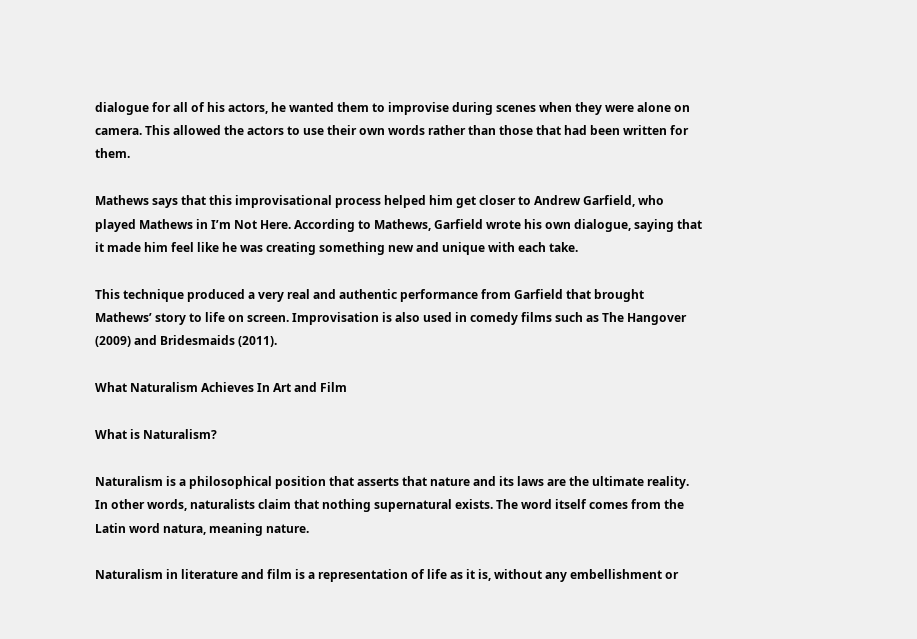dialogue for all of his actors, he wanted them to improvise during scenes when they were alone on camera. This allowed the actors to use their own words rather than those that had been written for them.

Mathews says that this improvisational process helped him get closer to Andrew Garfield, who played Mathews in I’m Not Here. According to Mathews, Garfield wrote his own dialogue, saying that it made him feel like he was creating something new and unique with each take.

This technique produced a very real and authentic performance from Garfield that brought Mathews’ story to life on screen. Improvisation is also used in comedy films such as The Hangover (2009) and Bridesmaids (2011).

What Naturalism Achieves In Art and Film

What is Naturalism?

Naturalism is a philosophical position that asserts that nature and its laws are the ultimate reality. In other words, naturalists claim that nothing supernatural exists. The word itself comes from the Latin word natura, meaning nature.

Naturalism in literature and film is a representation of life as it is, without any embellishment or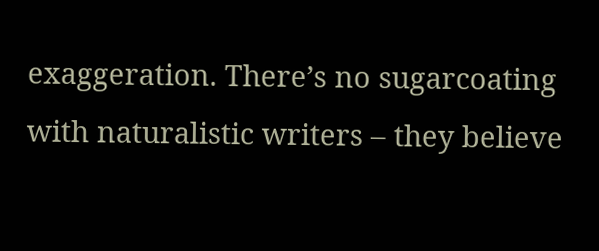exaggeration. There’s no sugarcoating with naturalistic writers – they believe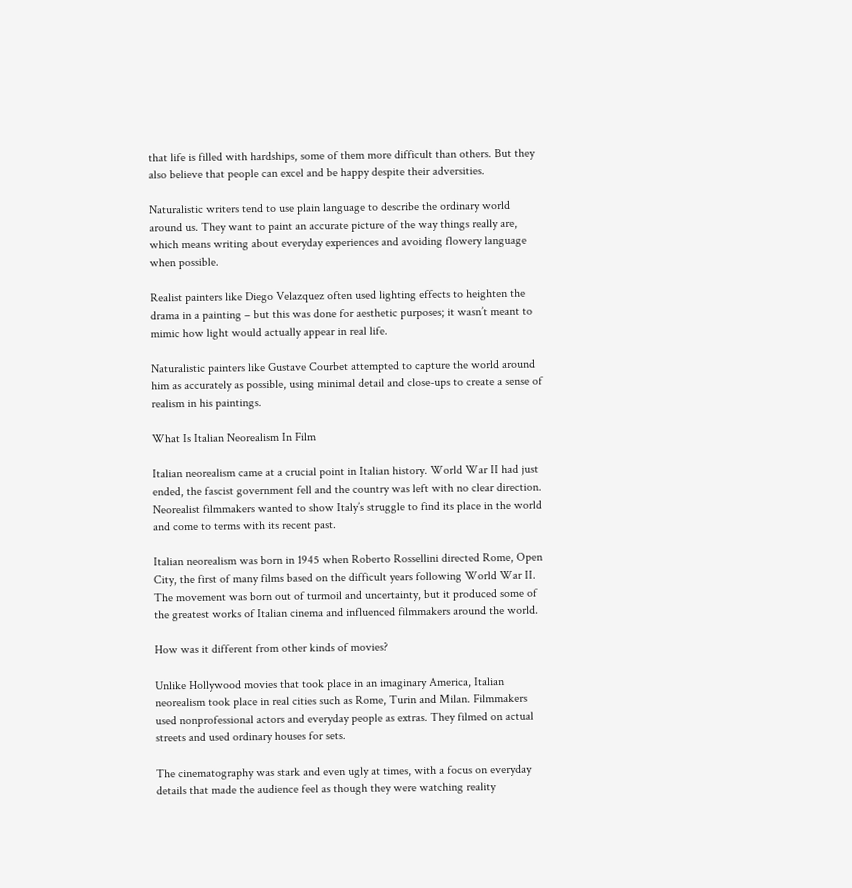that life is filled with hardships, some of them more difficult than others. But they also believe that people can excel and be happy despite their adversities.

Naturalistic writers tend to use plain language to describe the ordinary world around us. They want to paint an accurate picture of the way things really are, which means writing about everyday experiences and avoiding flowery language when possible.

Realist painters like Diego Velazquez often used lighting effects to heighten the drama in a painting – but this was done for aesthetic purposes; it wasn’t meant to mimic how light would actually appear in real life.

Naturalistic painters like Gustave Courbet attempted to capture the world around him as accurately as possible, using minimal detail and close-ups to create a sense of realism in his paintings.

What Is Italian Neorealism In Film

Italian neorealism came at a crucial point in Italian history. World War II had just ended, the fascist government fell and the country was left with no clear direction. Neorealist filmmakers wanted to show Italy’s struggle to find its place in the world and come to terms with its recent past.

Italian neorealism was born in 1945 when Roberto Rossellini directed Rome, Open City, the first of many films based on the difficult years following World War II. The movement was born out of turmoil and uncertainty, but it produced some of the greatest works of Italian cinema and influenced filmmakers around the world.

How was it different from other kinds of movies?

Unlike Hollywood movies that took place in an imaginary America, Italian neorealism took place in real cities such as Rome, Turin and Milan. Filmmakers used nonprofessional actors and everyday people as extras. They filmed on actual streets and used ordinary houses for sets.

The cinematography was stark and even ugly at times, with a focus on everyday details that made the audience feel as though they were watching reality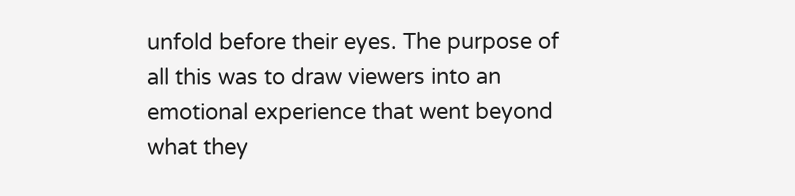unfold before their eyes. The purpose of all this was to draw viewers into an emotional experience that went beyond what they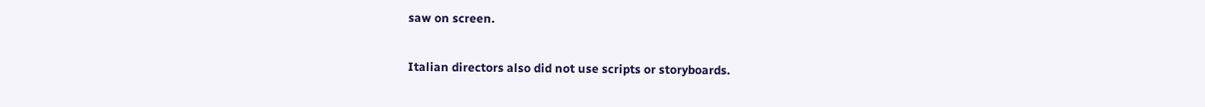saw on screen.

Italian directors also did not use scripts or storyboards.